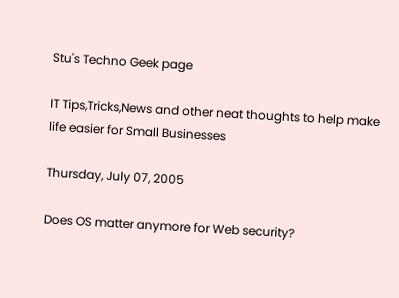Stu's Techno Geek page

IT Tips,Tricks,News and other neat thoughts to help make life easier for Small Businesses

Thursday, July 07, 2005

Does OS matter anymore for Web security?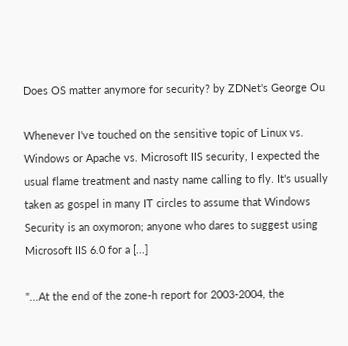Does OS matter anymore for security? by ZDNet's George Ou

Whenever I've touched on the sensitive topic of Linux vs. Windows or Apache vs. Microsoft IIS security, I expected the usual flame treatment and nasty name calling to fly. It's usually taken as gospel in many IT circles to assume that Windows Security is an oxymoron; anyone who dares to suggest using Microsoft IIS 6.0 for a [...]

"...At the end of the zone-h report for 2003-2004, the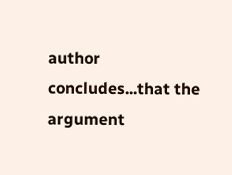author concludes...that the argument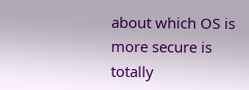about which OS is more secure is totally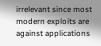irrelevant since most modern exploits are against applications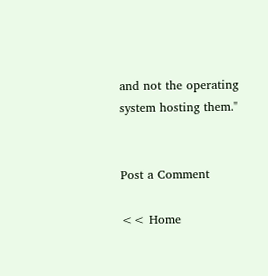and not the operating system hosting them."


Post a Comment

<< Home